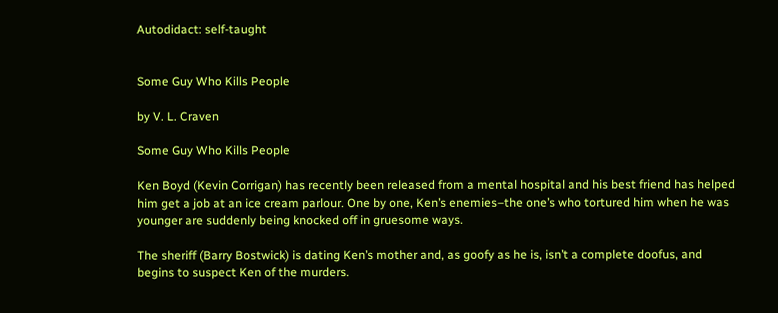Autodidact: self-taught


Some Guy Who Kills People

by V. L. Craven

Some Guy Who Kills People

Ken Boyd (Kevin Corrigan) has recently been released from a mental hospital and his best friend has helped him get a job at an ice cream parlour. One by one, Ken’s enemies–the one’s who tortured him when he was younger are suddenly being knocked off in gruesome ways.

The sheriff (Barry Bostwick) is dating Ken’s mother and, as goofy as he is, isn’t a complete doofus, and begins to suspect Ken of the murders.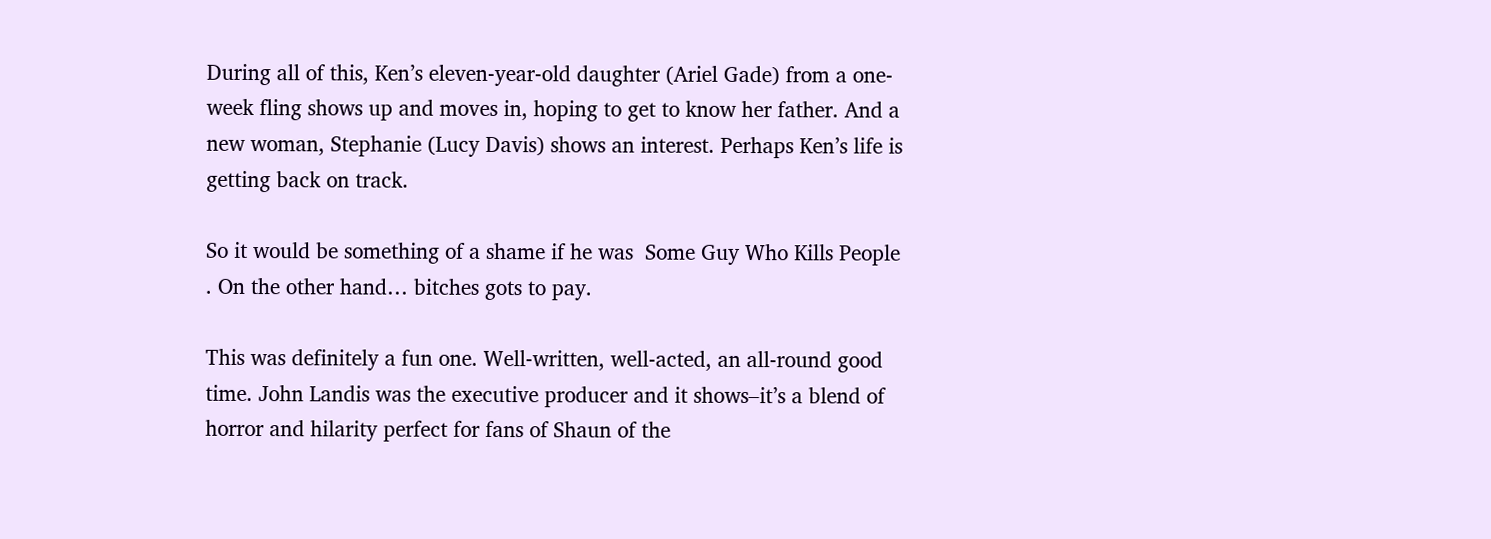During all of this, Ken’s eleven-year-old daughter (Ariel Gade) from a one-week fling shows up and moves in, hoping to get to know her father. And a new woman, Stephanie (Lucy Davis) shows an interest. Perhaps Ken’s life is getting back on track.

So it would be something of a shame if he was  Some Guy Who Kills People . On the other hand… bitches gots to pay.

This was definitely a fun one. Well-written, well-acted, an all-round good time. John Landis was the executive producer and it shows–it’s a blend of horror and hilarity perfect for fans of Shaun of the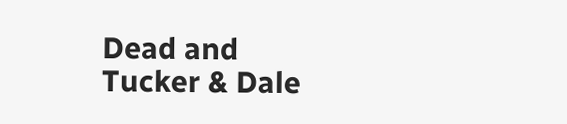Dead and Tucker & Dale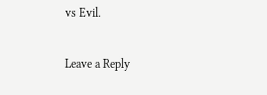vs Evil.

Leave a Reply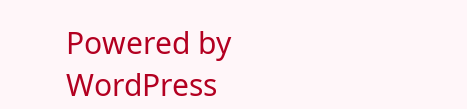Powered by WordPress